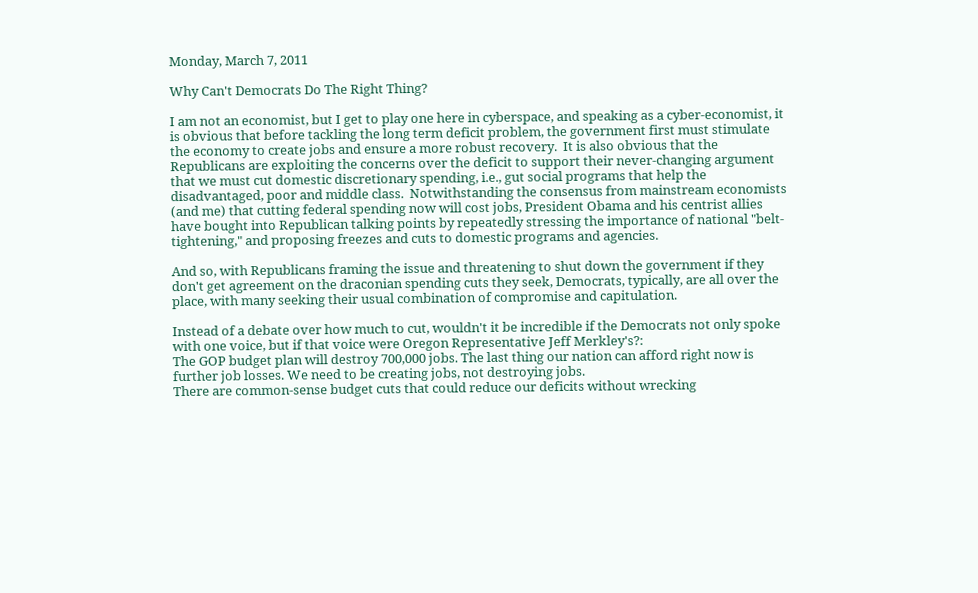Monday, March 7, 2011

Why Can't Democrats Do The Right Thing?

I am not an economist, but I get to play one here in cyberspace, and speaking as a cyber-economist, it is obvious that before tackling the long term deficit problem, the government first must stimulate the economy to create jobs and ensure a more robust recovery.  It is also obvious that the Republicans are exploiting the concerns over the deficit to support their never-changing argument that we must cut domestic discretionary spending, i.e., gut social programs that help the disadvantaged, poor and middle class.  Notwithstanding the consensus from mainstream economists (and me) that cutting federal spending now will cost jobs, President Obama and his centrist allies have bought into Republican talking points by repeatedly stressing the importance of national "belt-tightening," and proposing freezes and cuts to domestic programs and agencies.

And so, with Republicans framing the issue and threatening to shut down the government if they don't get agreement on the draconian spending cuts they seek, Democrats, typically, are all over the place, with many seeking their usual combination of compromise and capitulation.

Instead of a debate over how much to cut, wouldn't it be incredible if the Democrats not only spoke with one voice, but if that voice were Oregon Representative Jeff Merkley's?:
The GOP budget plan will destroy 700,000 jobs. The last thing our nation can afford right now is further job losses. We need to be creating jobs, not destroying jobs.
There are common-sense budget cuts that could reduce our deficits without wrecking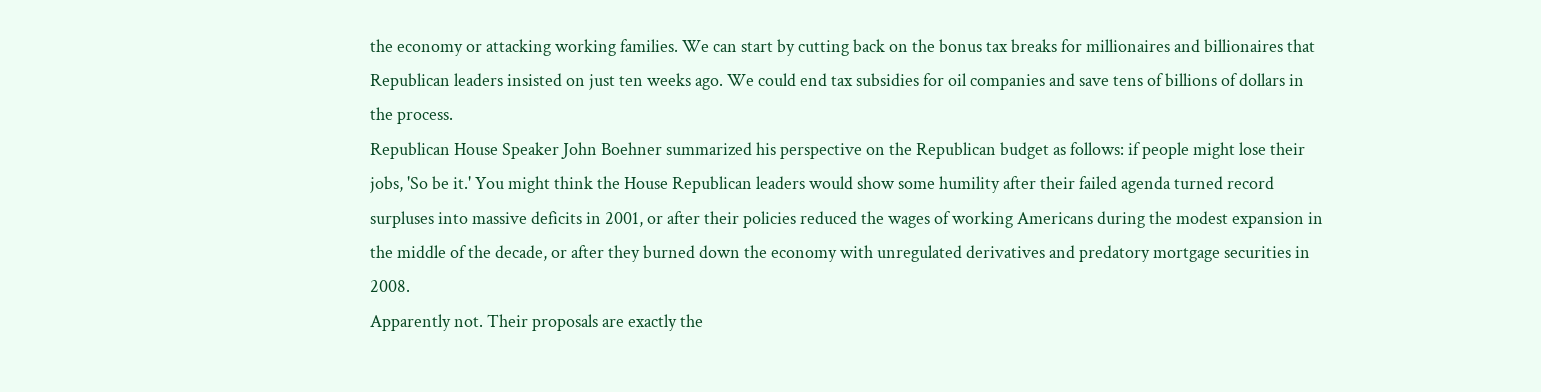the economy or attacking working families. We can start by cutting back on the bonus tax breaks for millionaires and billionaires that Republican leaders insisted on just ten weeks ago. We could end tax subsidies for oil companies and save tens of billions of dollars in the process.
Republican House Speaker John Boehner summarized his perspective on the Republican budget as follows: if people might lose their jobs, 'So be it.' You might think the House Republican leaders would show some humility after their failed agenda turned record surpluses into massive deficits in 2001, or after their policies reduced the wages of working Americans during the modest expansion in the middle of the decade, or after they burned down the economy with unregulated derivatives and predatory mortgage securities in 2008.
Apparently not. Their proposals are exactly the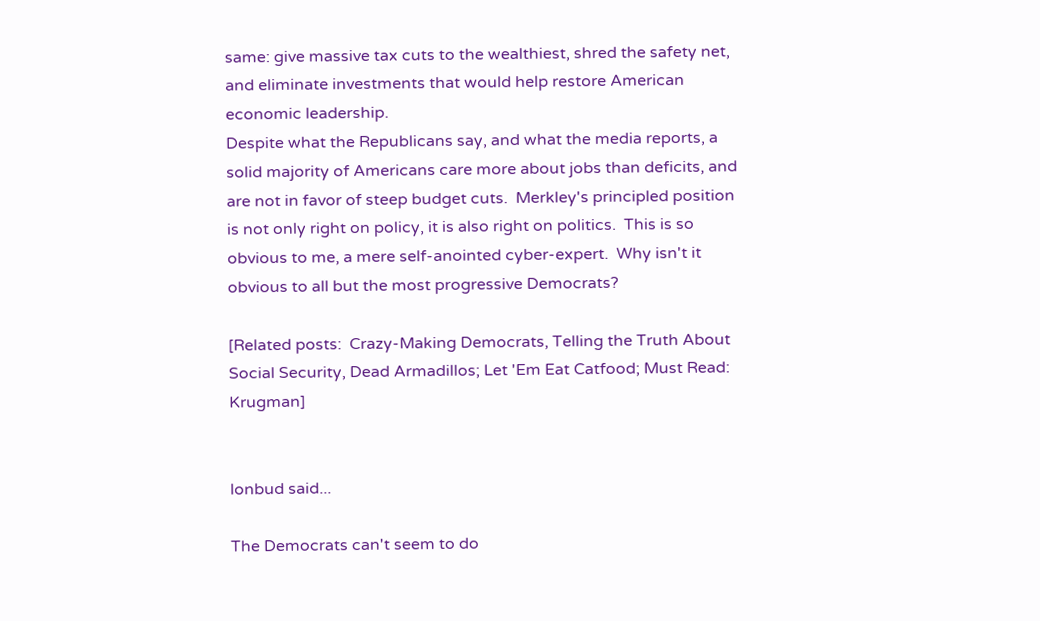same: give massive tax cuts to the wealthiest, shred the safety net, and eliminate investments that would help restore American economic leadership.
Despite what the Republicans say, and what the media reports, a solid majority of Americans care more about jobs than deficits, and are not in favor of steep budget cuts.  Merkley's principled position is not only right on policy, it is also right on politics.  This is so obvious to me, a mere self-anointed cyber-expert.  Why isn't it obvious to all but the most progressive Democrats?

[Related posts:  Crazy-Making Democrats, Telling the Truth About Social Security, Dead Armadillos; Let 'Em Eat Catfood; Must Read: Krugman]


lonbud said...

The Democrats can't seem to do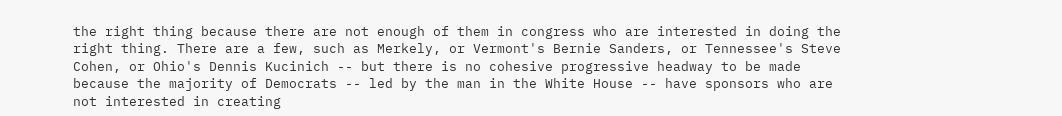the right thing because there are not enough of them in congress who are interested in doing the right thing. There are a few, such as Merkely, or Vermont's Bernie Sanders, or Tennessee's Steve Cohen, or Ohio's Dennis Kucinich -- but there is no cohesive progressive headway to be made because the majority of Democrats -- led by the man in the White House -- have sponsors who are not interested in creating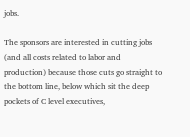jobs.

The sponsors are interested in cutting jobs (and all costs related to labor and production) because those cuts go straight to the bottom line, below which sit the deep pockets of C level executives,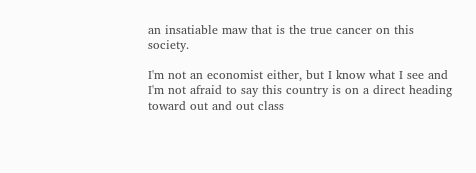an insatiable maw that is the true cancer on this society.

I'm not an economist either, but I know what I see and I'm not afraid to say this country is on a direct heading toward out and out class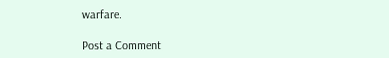warfare.

Post a Comment